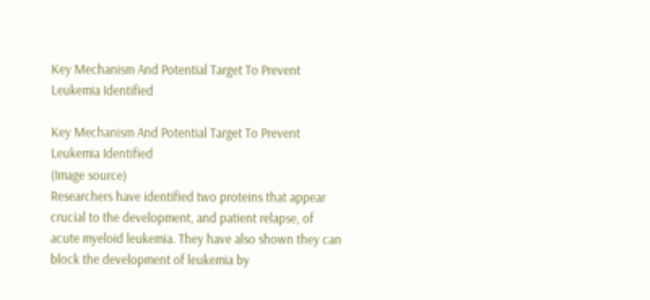Key Mechanism And Potential Target To Prevent Leukemia Identified

Key Mechanism And Potential Target To Prevent Leukemia Identified
(Image source)
Researchers have identified two proteins that appear crucial to the development, and patient relapse, of acute myeloid leukemia. They have also shown they can block the development of leukemia by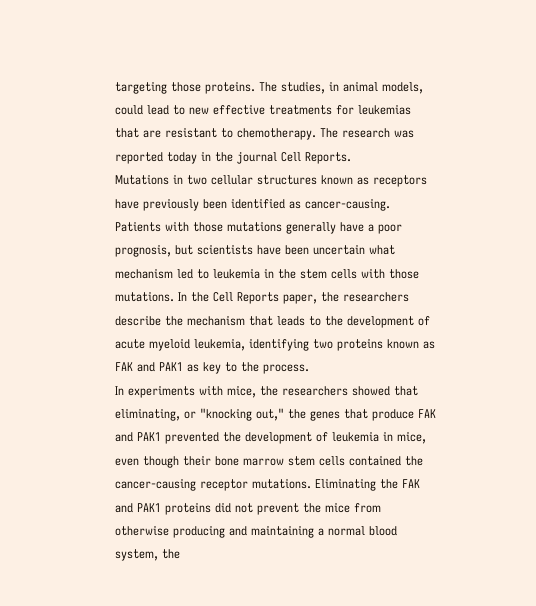targeting those proteins. The studies, in animal models, could lead to new effective treatments for leukemias that are resistant to chemotherapy. The research was reported today in the journal Cell Reports.
Mutations in two cellular structures known as receptors have previously been identified as cancer-causing. Patients with those mutations generally have a poor prognosis, but scientists have been uncertain what mechanism led to leukemia in the stem cells with those mutations. In the Cell Reports paper, the researchers describe the mechanism that leads to the development of acute myeloid leukemia, identifying two proteins known as FAK and PAK1 as key to the process.
In experiments with mice, the researchers showed that eliminating, or "knocking out," the genes that produce FAK and PAK1 prevented the development of leukemia in mice, even though their bone marrow stem cells contained the cancer-causing receptor mutations. Eliminating the FAK and PAK1 proteins did not prevent the mice from otherwise producing and maintaining a normal blood system, the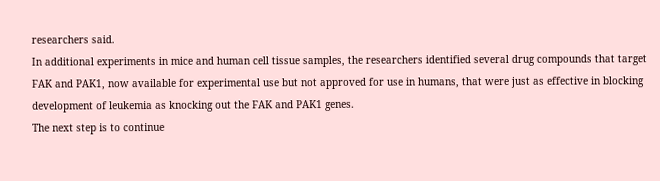researchers said.
In additional experiments in mice and human cell tissue samples, the researchers identified several drug compounds that target FAK and PAK1, now available for experimental use but not approved for use in humans, that were just as effective in blocking development of leukemia as knocking out the FAK and PAK1 genes.
The next step is to continue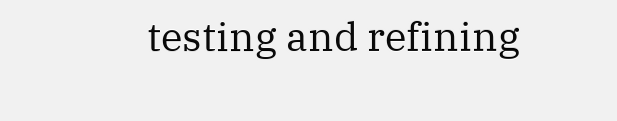testing and refining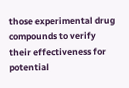those experimental drug compounds to verify their effectiveness for potential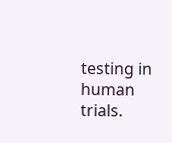testing in human trials.